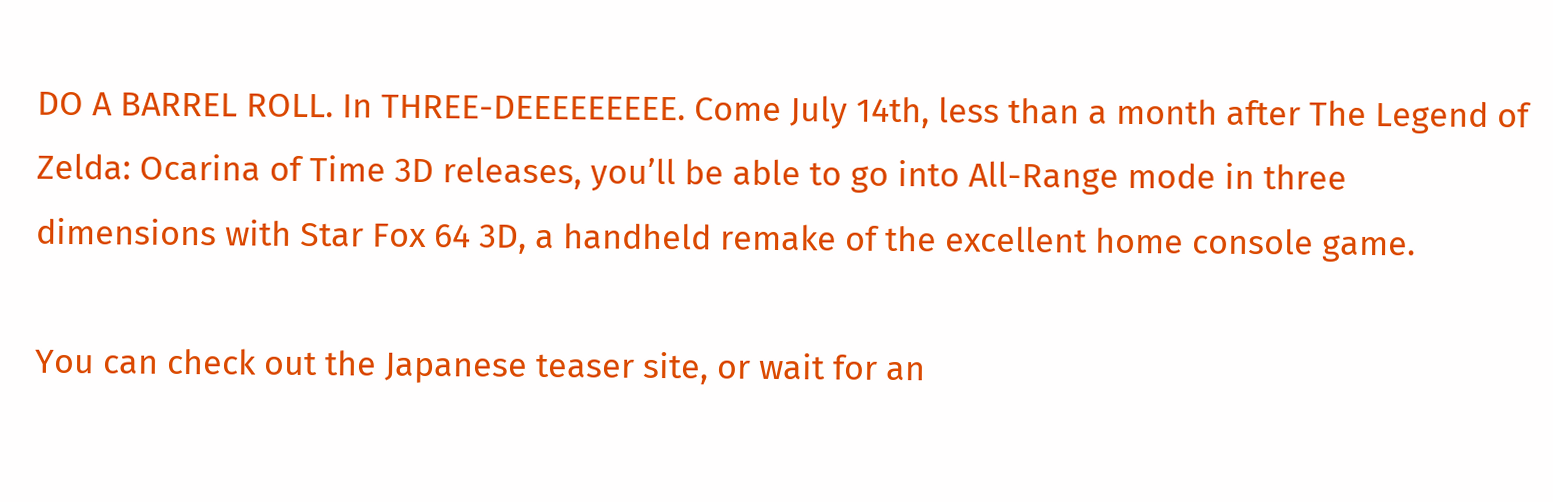DO A BARREL ROLL. In THREE-DEEEEEEEEE. Come July 14th, less than a month after The Legend of Zelda: Ocarina of Time 3D releases, you’ll be able to go into All-Range mode in three dimensions with Star Fox 64 3D, a handheld remake of the excellent home console game.

You can check out the Japanese teaser site, or wait for an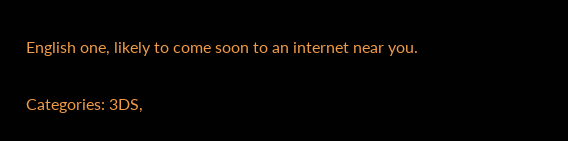English one, likely to come soon to an internet near you.

Categories: 3DS,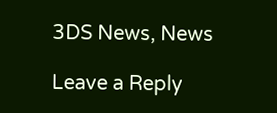3DS News, News

Leave a Reply